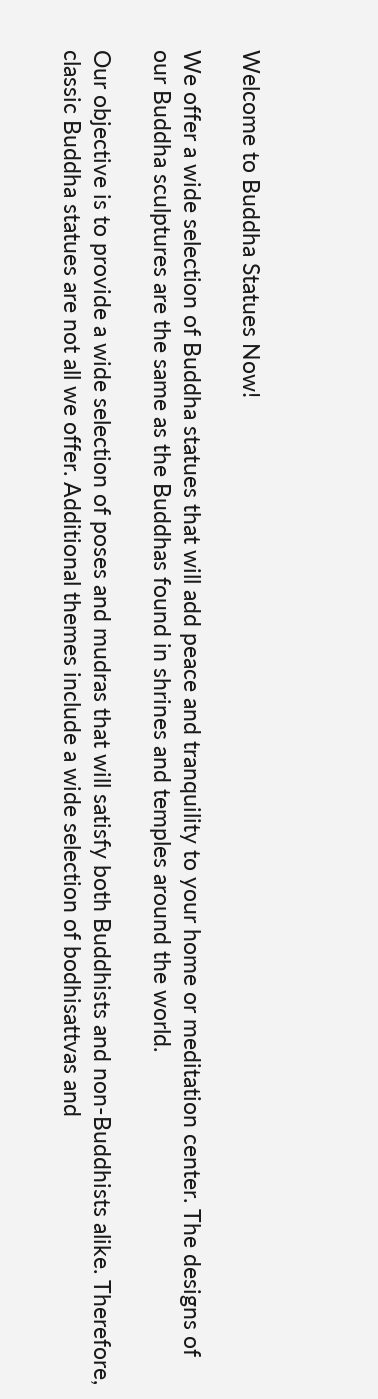Welcome to Buddha Statues Now!

We offer a wide selection of Buddha statues that will add peace and tranquility to your home or meditation center. The designs of our Buddha sculptures are the same as the Buddhas found in shrines and temples around the world.

Our objective is to provide a wide selection of poses and mudras that will satisfy both Buddhists and non-Buddhists alike. Therefore, classic Buddha statues are not all we offer. Additional themes include a wide selection of bodhisattvas and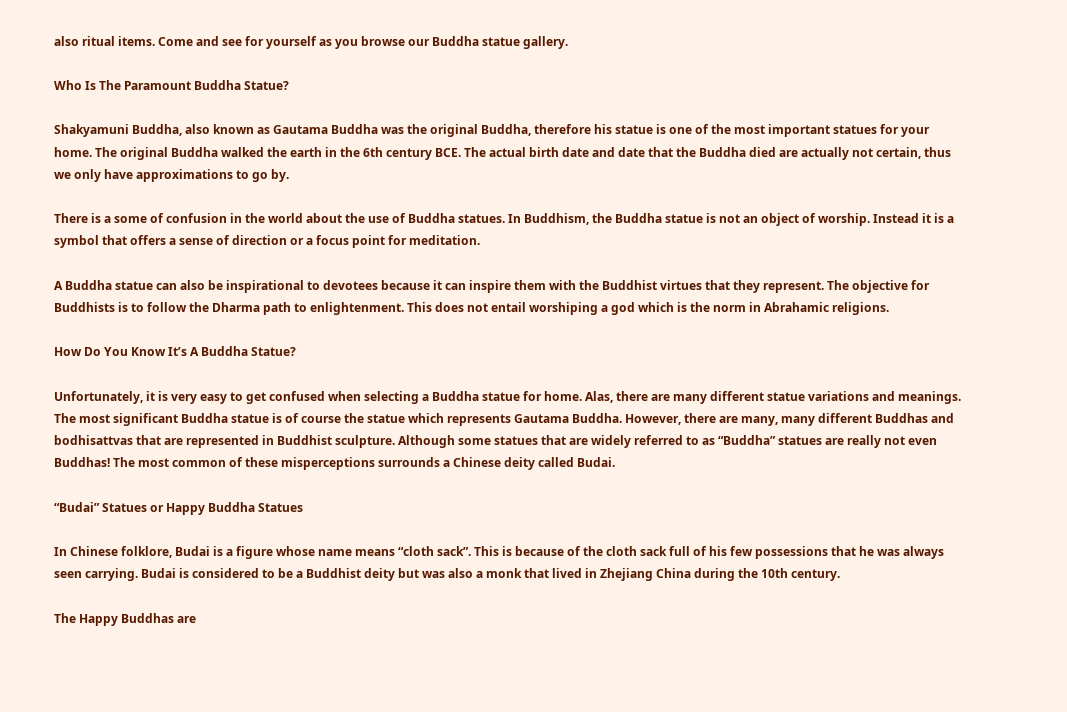also ritual items. Come and see for yourself as you browse our Buddha statue gallery.

Who Is The Paramount Buddha Statue?

Shakyamuni Buddha, also known as Gautama Buddha was the original Buddha, therefore his statue is one of the most important statues for your home. The original Buddha walked the earth in the 6th century BCE. The actual birth date and date that the Buddha died are actually not certain, thus we only have approximations to go by.

There is a some of confusion in the world about the use of Buddha statues. In Buddhism, the Buddha statue is not an object of worship. Instead it is a symbol that offers a sense of direction or a focus point for meditation.

A Buddha statue can also be inspirational to devotees because it can inspire them with the Buddhist virtues that they represent. The objective for Buddhists is to follow the Dharma path to enlightenment. This does not entail worshiping a god which is the norm in Abrahamic religions.

How Do You Know It’s A Buddha Statue?

Unfortunately, it is very easy to get confused when selecting a Buddha statue for home. Alas, there are many different statue variations and meanings. The most significant Buddha statue is of course the statue which represents Gautama Buddha. However, there are many, many different Buddhas and bodhisattvas that are represented in Buddhist sculpture. Although some statues that are widely referred to as “Buddha” statues are really not even Buddhas! The most common of these misperceptions surrounds a Chinese deity called Budai.

“Budai” Statues or Happy Buddha Statues

In Chinese folklore, Budai is a figure whose name means “cloth sack”. This is because of the cloth sack full of his few possessions that he was always seen carrying. Budai is considered to be a Buddhist deity but was also a monk that lived in Zhejiang China during the 10th century.

The Happy Buddhas are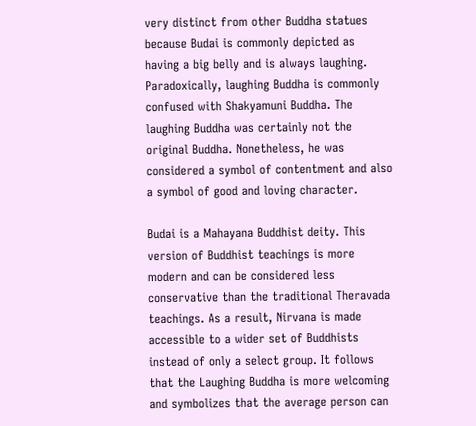very distinct from other Buddha statues because Budai is commonly depicted as having a big belly and is always laughing. Paradoxically, laughing Buddha is commonly confused with Shakyamuni Buddha. The laughing Buddha was certainly not the original Buddha. Nonetheless, he was considered a symbol of contentment and also a symbol of good and loving character.

Budai is a Mahayana Buddhist deity. This version of Buddhist teachings is more modern and can be considered less conservative than the traditional Theravada teachings. As a result, Nirvana is made accessible to a wider set of Buddhists instead of only a select group. It follows that the Laughing Buddha is more welcoming and symbolizes that the average person can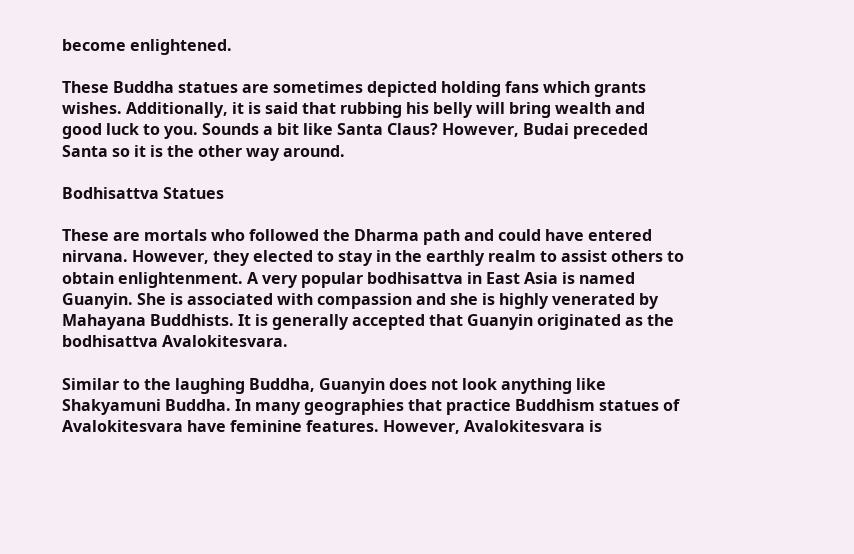become enlightened.

These Buddha statues are sometimes depicted holding fans which grants wishes. Additionally, it is said that rubbing his belly will bring wealth and good luck to you. Sounds a bit like Santa Claus? However, Budai preceded Santa so it is the other way around.

Bodhisattva Statues

These are mortals who followed the Dharma path and could have entered nirvana. However, they elected to stay in the earthly realm to assist others to obtain enlightenment. A very popular bodhisattva in East Asia is named Guanyin. She is associated with compassion and she is highly venerated by Mahayana Buddhists. It is generally accepted that Guanyin originated as the bodhisattva Avalokitesvara.

Similar to the laughing Buddha, Guanyin does not look anything like Shakyamuni Buddha. In many geographies that practice Buddhism statues of Avalokitesvara have feminine features. However, Avalokitesvara is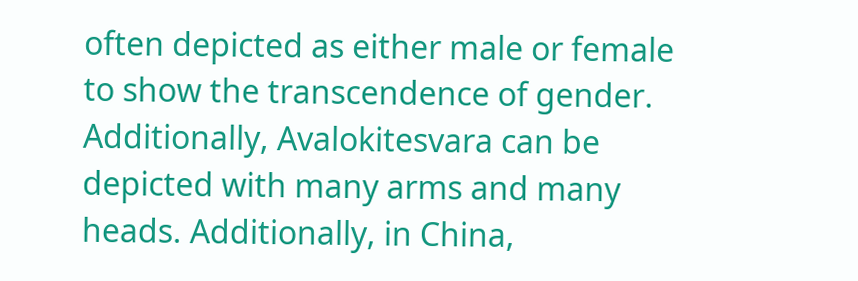often depicted as either male or female to show the transcendence of gender. Additionally, Avalokitesvara can be depicted with many arms and many heads. Additionally, in China,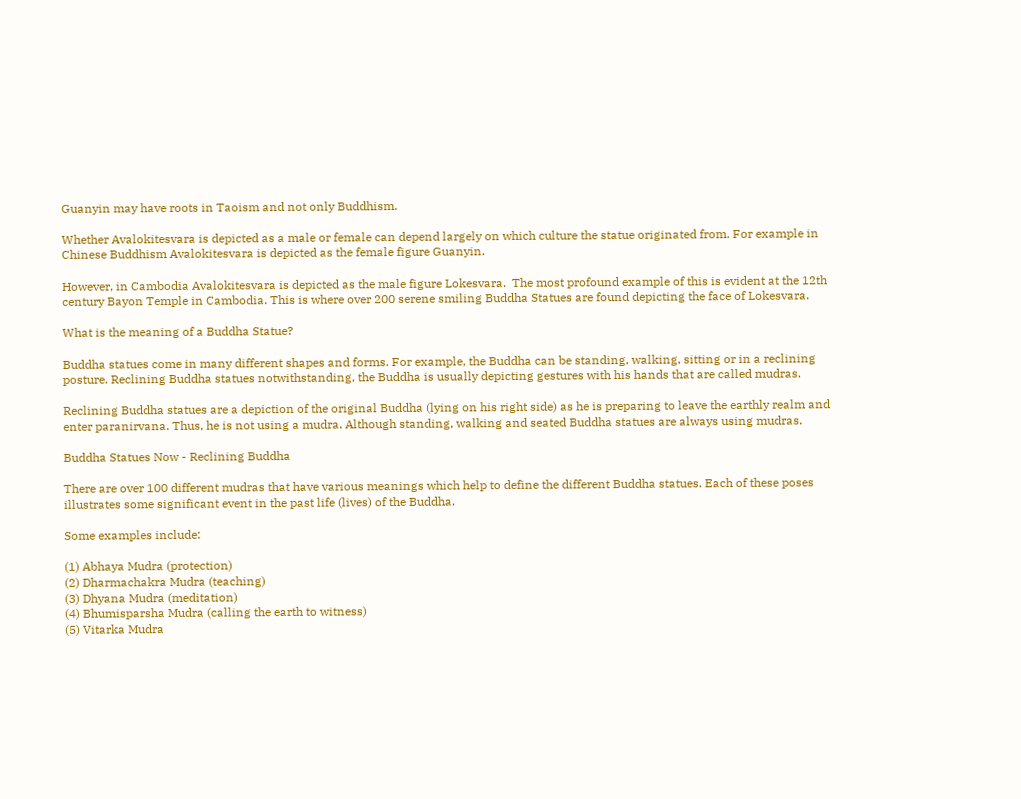Guanyin may have roots in Taoism and not only Buddhism.

Whether Avalokitesvara is depicted as a male or female can depend largely on which culture the statue originated from. For example in Chinese Buddhism Avalokitesvara is depicted as the female figure Guanyin.

However, in Cambodia Avalokitesvara is depicted as the male figure Lokesvara.  The most profound example of this is evident at the 12th century Bayon Temple in Cambodia. This is where over 200 serene smiling Buddha Statues are found depicting the face of Lokesvara.

What is the meaning of a Buddha Statue?

Buddha statues come in many different shapes and forms. For example, the Buddha can be standing, walking, sitting or in a reclining posture. Reclining Buddha statues notwithstanding, the Buddha is usually depicting gestures with his hands that are called mudras.

Reclining Buddha statues are a depiction of the original Buddha (lying on his right side) as he is preparing to leave the earthly realm and enter paranirvana. Thus, he is not using a mudra. Although standing, walking and seated Buddha statues are always using mudras.

Buddha Statues Now - Reclining Buddha

There are over 100 different mudras that have various meanings which help to define the different Buddha statues. Each of these poses illustrates some significant event in the past life (lives) of the Buddha.

Some examples include:

(1) Abhaya Mudra (protection)
(2) Dharmachakra Mudra (teaching)
(3) Dhyana Mudra (meditation)
(4) Bhumisparsha Mudra (calling the earth to witness)
(5) Vitarka Mudra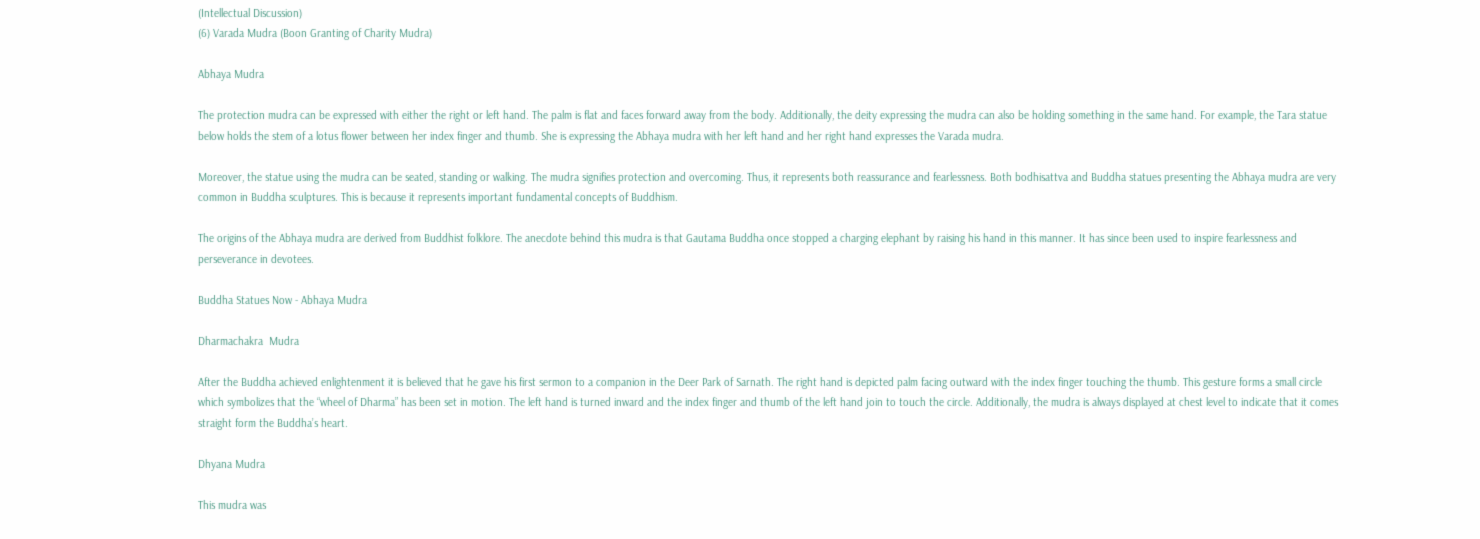(Intellectual Discussion)
(6) Varada Mudra (Boon Granting of Charity Mudra)

Abhaya Mudra

The protection mudra can be expressed with either the right or left hand. The palm is flat and faces forward away from the body. Additionally, the deity expressing the mudra can also be holding something in the same hand. For example, the Tara statue below holds the stem of a lotus flower between her index finger and thumb. She is expressing the Abhaya mudra with her left hand and her right hand expresses the Varada mudra.

Moreover, the statue using the mudra can be seated, standing or walking. The mudra signifies protection and overcoming. Thus, it represents both reassurance and fearlessness. Both bodhisattva and Buddha statues presenting the Abhaya mudra are very common in Buddha sculptures. This is because it represents important fundamental concepts of Buddhism.

The origins of the Abhaya mudra are derived from Buddhist folklore. The anecdote behind this mudra is that Gautama Buddha once stopped a charging elephant by raising his hand in this manner. It has since been used to inspire fearlessness and perseverance in devotees.

Buddha Statues Now - Abhaya Mudra

Dharmachakra  Mudra

After the Buddha achieved enlightenment it is believed that he gave his first sermon to a companion in the Deer Park of Sarnath. The right hand is depicted palm facing outward with the index finger touching the thumb. This gesture forms a small circle which symbolizes that the “wheel of Dharma” has been set in motion. The left hand is turned inward and the index finger and thumb of the left hand join to touch the circle. Additionally, the mudra is always displayed at chest level to indicate that it comes straight form the Buddha’s heart.

Dhyana Mudra

This mudra was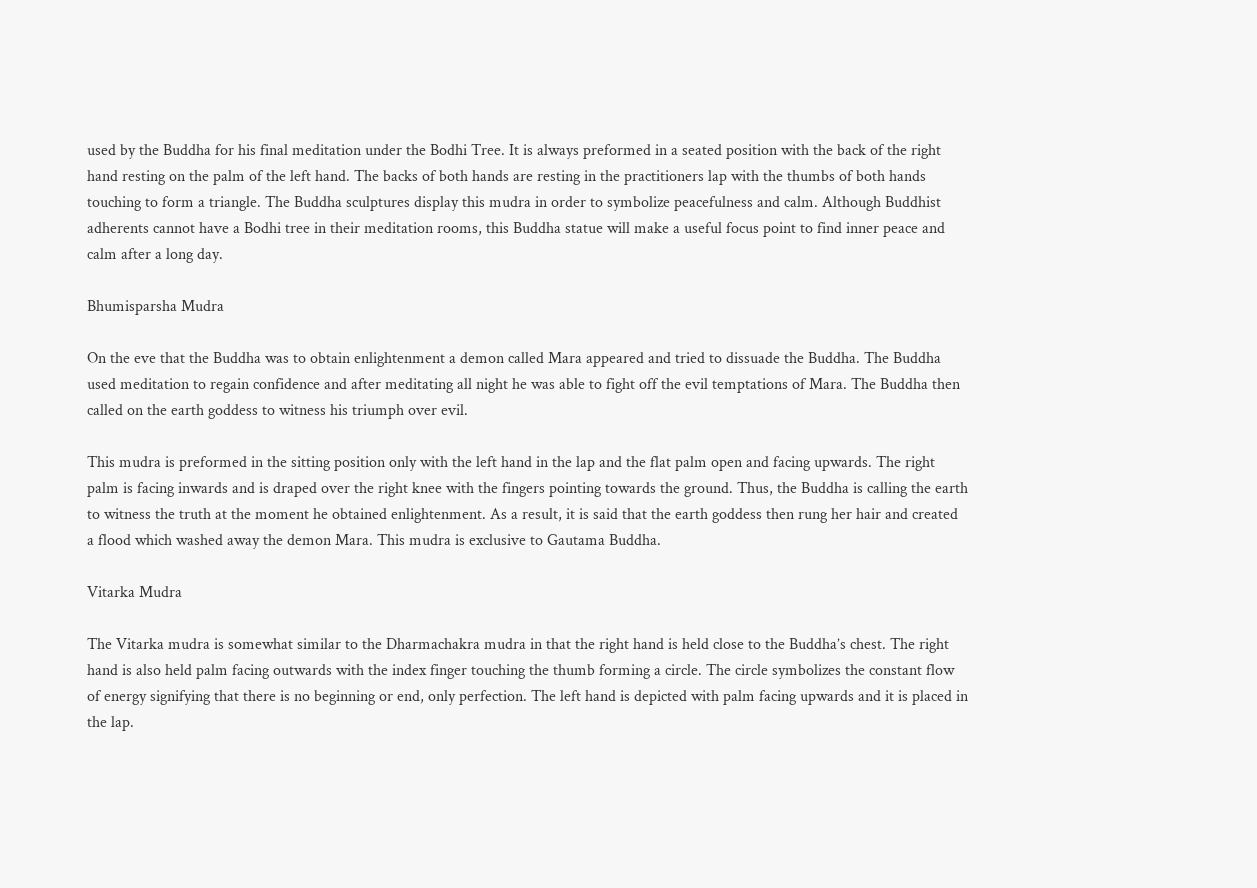used by the Buddha for his final meditation under the Bodhi Tree. It is always preformed in a seated position with the back of the right hand resting on the palm of the left hand. The backs of both hands are resting in the practitioners lap with the thumbs of both hands touching to form a triangle. The Buddha sculptures display this mudra in order to symbolize peacefulness and calm. Although Buddhist adherents cannot have a Bodhi tree in their meditation rooms, this Buddha statue will make a useful focus point to find inner peace and calm after a long day.

Bhumisparsha Mudra

On the eve that the Buddha was to obtain enlightenment a demon called Mara appeared and tried to dissuade the Buddha. The Buddha used meditation to regain confidence and after meditating all night he was able to fight off the evil temptations of Mara. The Buddha then called on the earth goddess to witness his triumph over evil.

This mudra is preformed in the sitting position only with the left hand in the lap and the flat palm open and facing upwards. The right palm is facing inwards and is draped over the right knee with the fingers pointing towards the ground. Thus, the Buddha is calling the earth to witness the truth at the moment he obtained enlightenment. As a result, it is said that the earth goddess then rung her hair and created a flood which washed away the demon Mara. This mudra is exclusive to Gautama Buddha.

Vitarka Mudra

The Vitarka mudra is somewhat similar to the Dharmachakra mudra in that the right hand is held close to the Buddha’s chest. The right hand is also held palm facing outwards with the index finger touching the thumb forming a circle. The circle symbolizes the constant flow of energy signifying that there is no beginning or end, only perfection. The left hand is depicted with palm facing upwards and it is placed in the lap.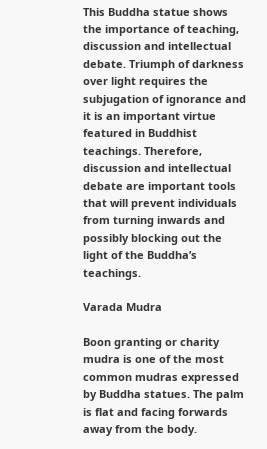This Buddha statue shows the importance of teaching, discussion and intellectual debate. Triumph of darkness over light requires the subjugation of ignorance and it is an important virtue featured in Buddhist teachings. Therefore, discussion and intellectual debate are important tools that will prevent individuals from turning inwards and possibly blocking out the light of the Buddha’s teachings.

Varada Mudra

Boon granting or charity mudra is one of the most common mudras expressed by Buddha statues. The palm is flat and facing forwards away from the body.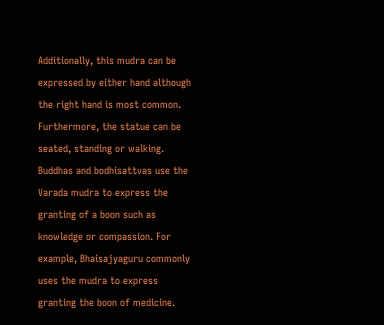Additionally, this mudra can be expressed by either hand although the right hand is most common. Furthermore, the statue can be seated, standing or walking. Buddhas and bodhisattvas use the Varada mudra to express the granting of a boon such as knowledge or compassion. For example, Bhaisajyaguru commonly uses the mudra to express granting the boon of medicine.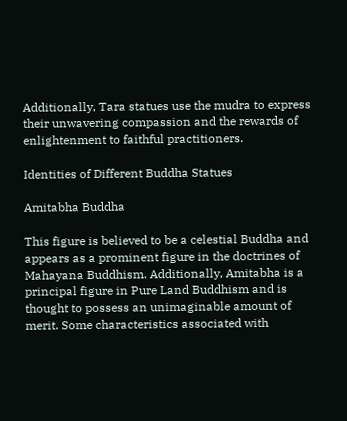Additionally, Tara statues use the mudra to express their unwavering compassion and the rewards of enlightenment to faithful practitioners.

Identities of Different Buddha Statues

Amitabha Buddha

This figure is believed to be a celestial Buddha and appears as a prominent figure in the doctrines of Mahayana Buddhism. Additionally, Amitabha is a principal figure in Pure Land Buddhism and is thought to possess an unimaginable amount of merit. Some characteristics associated with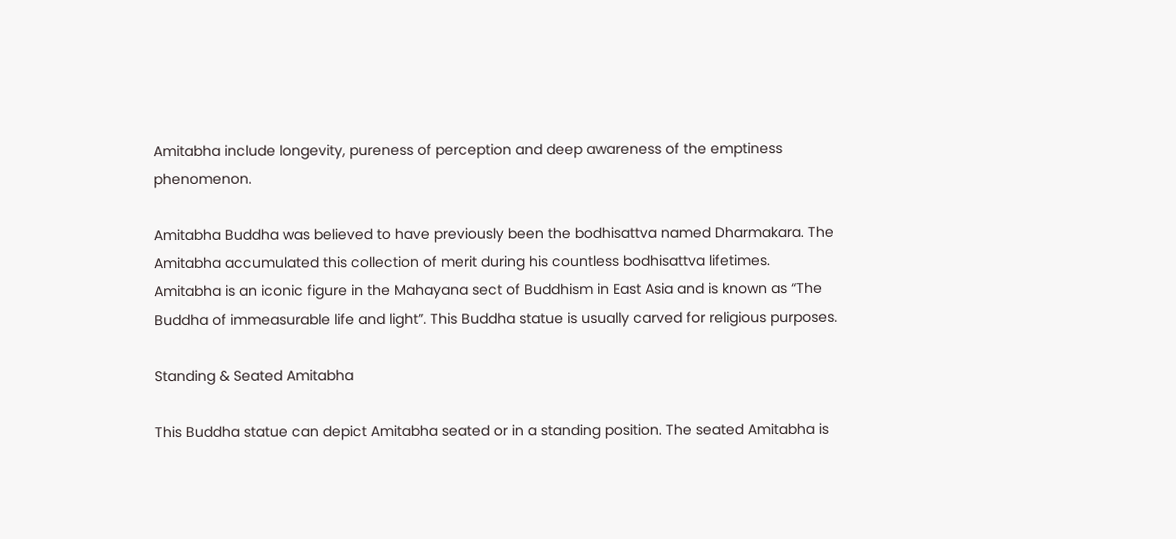Amitabha include longevity, pureness of perception and deep awareness of the emptiness phenomenon.

Amitabha Buddha was believed to have previously been the bodhisattva named Dharmakara. The Amitabha accumulated this collection of merit during his countless bodhisattva lifetimes. Amitabha is an iconic figure in the Mahayana sect of Buddhism in East Asia and is known as “The Buddha of immeasurable life and light”. This Buddha statue is usually carved for religious purposes.

Standing & Seated Amitabha

This Buddha statue can depict Amitabha seated or in a standing position. The seated Amitabha is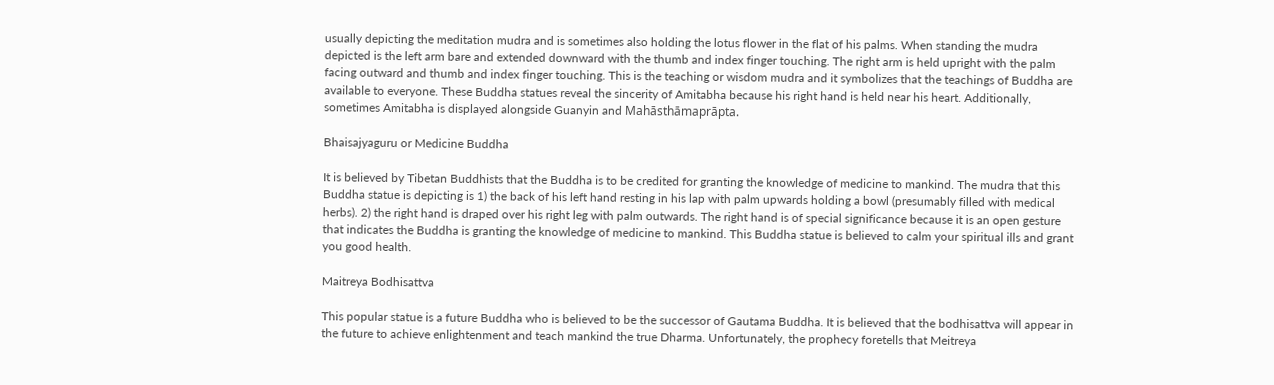usually depicting the meditation mudra and is sometimes also holding the lotus flower in the flat of his palms. When standing the mudra depicted is the left arm bare and extended downward with the thumb and index finger touching. The right arm is held upright with the palm facing outward and thumb and index finger touching. This is the teaching or wisdom mudra and it symbolizes that the teachings of Buddha are available to everyone. These Buddha statues reveal the sincerity of Amitabha because his right hand is held near his heart. Additionally, sometimes Amitabha is displayed alongside Guanyin and Mahāsthāmaprāpta.

Bhaisajyaguru or Medicine Buddha

It is believed by Tibetan Buddhists that the Buddha is to be credited for granting the knowledge of medicine to mankind. The mudra that this Buddha statue is depicting is 1) the back of his left hand resting in his lap with palm upwards holding a bowl (presumably filled with medical herbs). 2) the right hand is draped over his right leg with palm outwards. The right hand is of special significance because it is an open gesture that indicates the Buddha is granting the knowledge of medicine to mankind. This Buddha statue is believed to calm your spiritual ills and grant you good health.

Maitreya Bodhisattva

This popular statue is a future Buddha who is believed to be the successor of Gautama Buddha. It is believed that the bodhisattva will appear in the future to achieve enlightenment and teach mankind the true Dharma. Unfortunately, the prophecy foretells that Meitreya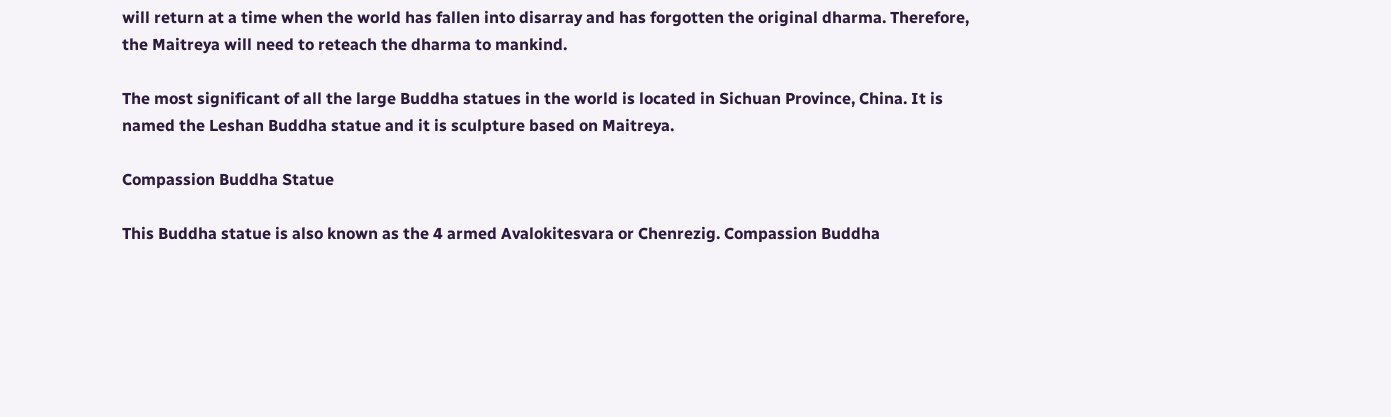will return at a time when the world has fallen into disarray and has forgotten the original dharma. Therefore, the Maitreya will need to reteach the dharma to mankind.

The most significant of all the large Buddha statues in the world is located in Sichuan Province, China. It is named the Leshan Buddha statue and it is sculpture based on Maitreya.

Compassion Buddha Statue

This Buddha statue is also known as the 4 armed Avalokitesvara or Chenrezig. Compassion Buddha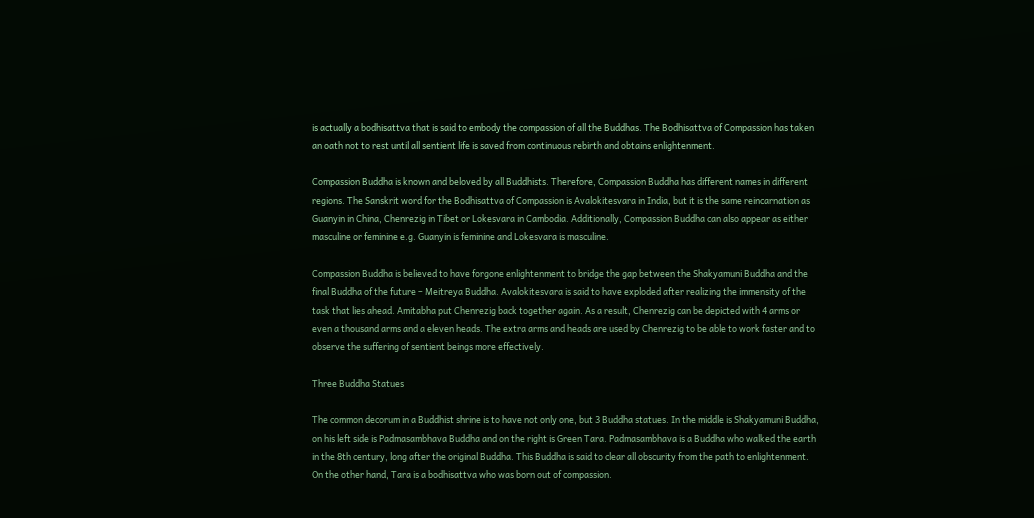is actually a bodhisattva that is said to embody the compassion of all the Buddhas. The Bodhisattva of Compassion has taken an oath not to rest until all sentient life is saved from continuous rebirth and obtains enlightenment.

Compassion Buddha is known and beloved by all Buddhists. Therefore, Compassion Buddha has different names in different regions. The Sanskrit word for the Bodhisattva of Compassion is Avalokitesvara in India, but it is the same reincarnation as Guanyin in China, Chenrezig in Tibet or Lokesvara in Cambodia. Additionally, Compassion Buddha can also appear as either masculine or feminine e.g. Guanyin is feminine and Lokesvara is masculine.

Compassion Buddha is believed to have forgone enlightenment to bridge the gap between the Shakyamuni Buddha and the final Buddha of the future – Meitreya Buddha. Avalokitesvara is said to have exploded after realizing the immensity of the task that lies ahead. Amitabha put Chenrezig back together again. As a result, Chenrezig can be depicted with 4 arms or even a thousand arms and a eleven heads. The extra arms and heads are used by Chenrezig to be able to work faster and to observe the suffering of sentient beings more effectively.

Three Buddha Statues

The common decorum in a Buddhist shrine is to have not only one, but 3 Buddha statues. In the middle is Shakyamuni Buddha, on his left side is Padmasambhava Buddha and on the right is Green Tara. Padmasambhava is a Buddha who walked the earth in the 8th century, long after the original Buddha. This Buddha is said to clear all obscurity from the path to enlightenment. On the other hand, Tara is a bodhisattva who was born out of compassion.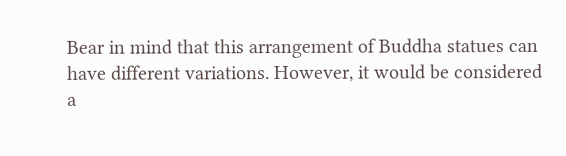Bear in mind that this arrangement of Buddha statues can have different variations. However, it would be considered a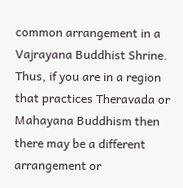common arrangement in a Vajrayana Buddhist Shrine. Thus, if you are in a region that practices Theravada or Mahayana Buddhism then there may be a different arrangement or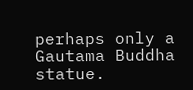perhaps only a Gautama Buddha statue.